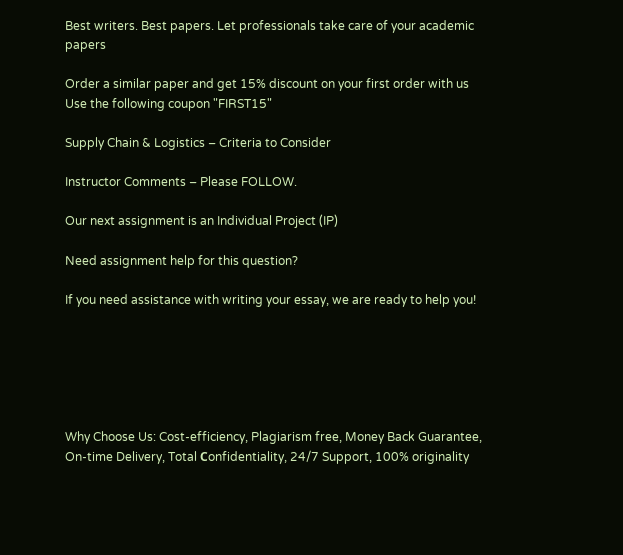Best writers. Best papers. Let professionals take care of your academic papers

Order a similar paper and get 15% discount on your first order with us
Use the following coupon "FIRST15"

Supply Chain & Logistics – Criteria to Consider

Instructor Comments – Please FOLLOW.

Our next assignment is an Individual Project (IP)

Need assignment help for this question?

If you need assistance with writing your essay, we are ready to help you!






Why Choose Us: Cost-efficiency, Plagiarism free, Money Back Guarantee, On-time Delivery, Total Сonfidentiality, 24/7 Support, 100% originality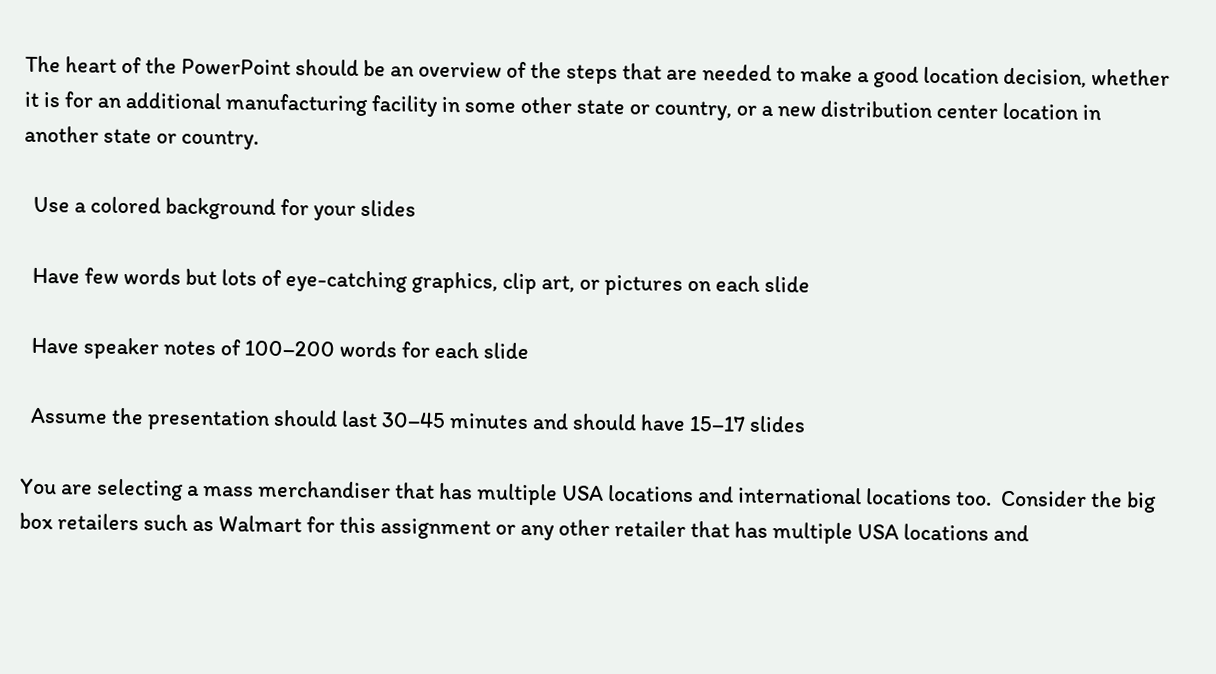The heart of the PowerPoint should be an overview of the steps that are needed to make a good location decision, whether it is for an additional manufacturing facility in some other state or country, or a new distribution center location in another state or country.

  Use a colored background for your slides

  Have few words but lots of eye-catching graphics, clip art, or pictures on each slide

  Have speaker notes of 100–200 words for each slide

  Assume the presentation should last 30–45 minutes and should have 15–17 slides

You are selecting a mass merchandiser that has multiple USA locations and international locations too.  Consider the big box retailers such as Walmart for this assignment or any other retailer that has multiple USA locations and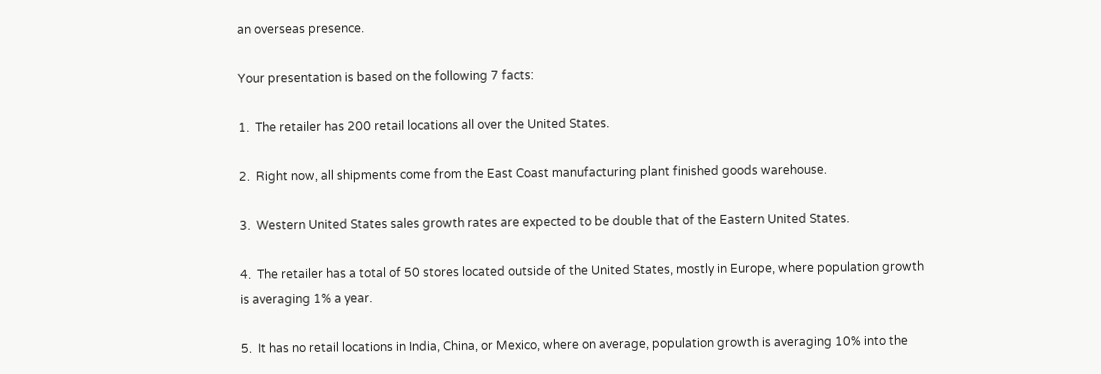an overseas presence.

Your presentation is based on the following 7 facts:

1.  The retailer has 200 retail locations all over the United States.

2.  Right now, all shipments come from the East Coast manufacturing plant finished goods warehouse.

3.  Western United States sales growth rates are expected to be double that of the Eastern United States.

4.  The retailer has a total of 50 stores located outside of the United States, mostly in Europe, where population growth is averaging 1% a year.

5.  It has no retail locations in India, China, or Mexico, where on average, population growth is averaging 10% into the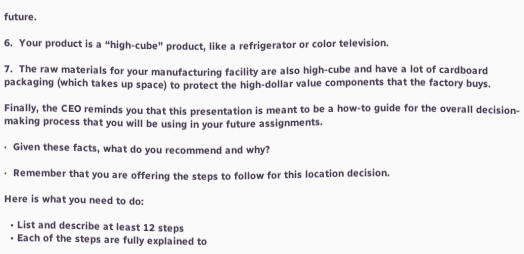future.

6.  Your product is a “high-cube” product, like a refrigerator or color television.

7.  The raw materials for your manufacturing facility are also high-cube and have a lot of cardboard packaging (which takes up space) to protect the high-dollar value components that the factory buys.

Finally, the CEO reminds you that this presentation is meant to be a how-to guide for the overall decision-making process that you will be using in your future assignments.

·  Given these facts, what do you recommend and why?

·  Remember that you are offering the steps to follow for this location decision.

Here is what you need to do:

  • List and describe at least 12 steps
  • Each of the steps are fully explained to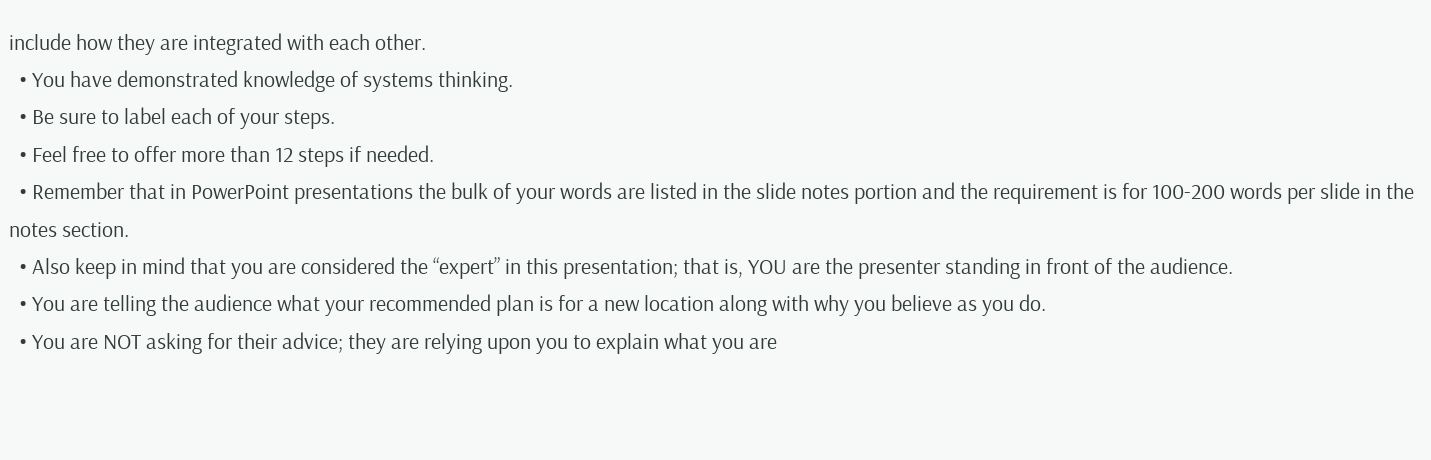include how they are integrated with each other.
  • You have demonstrated knowledge of systems thinking.
  • Be sure to label each of your steps.
  • Feel free to offer more than 12 steps if needed.
  • Remember that in PowerPoint presentations the bulk of your words are listed in the slide notes portion and the requirement is for 100-200 words per slide in the notes section.
  • Also keep in mind that you are considered the “expert” in this presentation; that is, YOU are the presenter standing in front of the audience.
  • You are telling the audience what your recommended plan is for a new location along with why you believe as you do.
  • You are NOT asking for their advice; they are relying upon you to explain what you are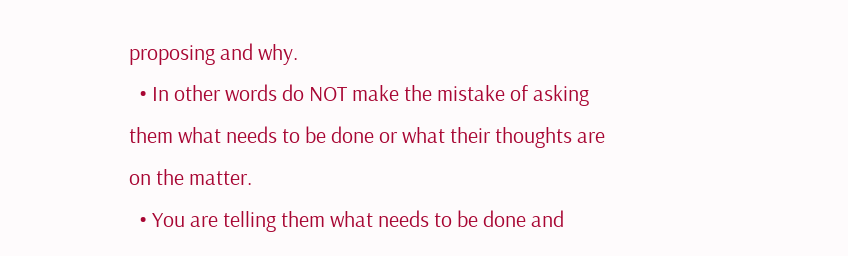proposing and why.
  • In other words do NOT make the mistake of asking them what needs to be done or what their thoughts are on the matter.
  • You are telling them what needs to be done and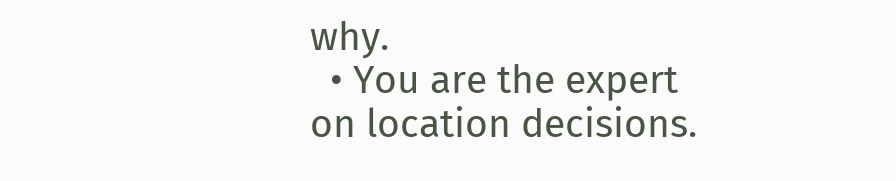why.
  • You are the expert on location decisions.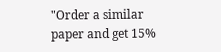"Order a similar paper and get 15%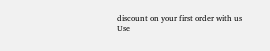discount on your first order with us
Use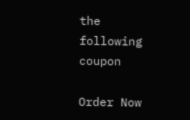the following coupon

Order Now